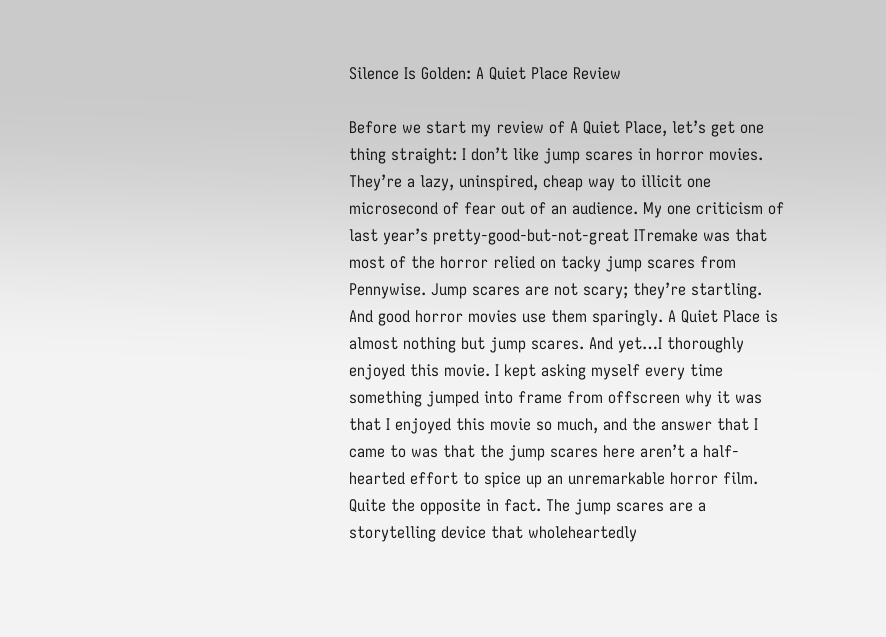Silence Is Golden: A Quiet Place Review

Before we start my review of A Quiet Place, let’s get one thing straight: I don’t like jump scares in horror movies. They’re a lazy, uninspired, cheap way to illicit one microsecond of fear out of an audience. My one criticism of last year’s pretty-good-but-not-great ITremake was that most of the horror relied on tacky jump scares from Pennywise. Jump scares are not scary; they’re startling. And good horror movies use them sparingly. A Quiet Place is almost nothing but jump scares. And yet…I thoroughly enjoyed this movie. I kept asking myself every time something jumped into frame from offscreen why it was that I enjoyed this movie so much, and the answer that I came to was that the jump scares here aren’t a half-hearted effort to spice up an unremarkable horror film. Quite the opposite in fact. The jump scares are a storytelling device that wholeheartedly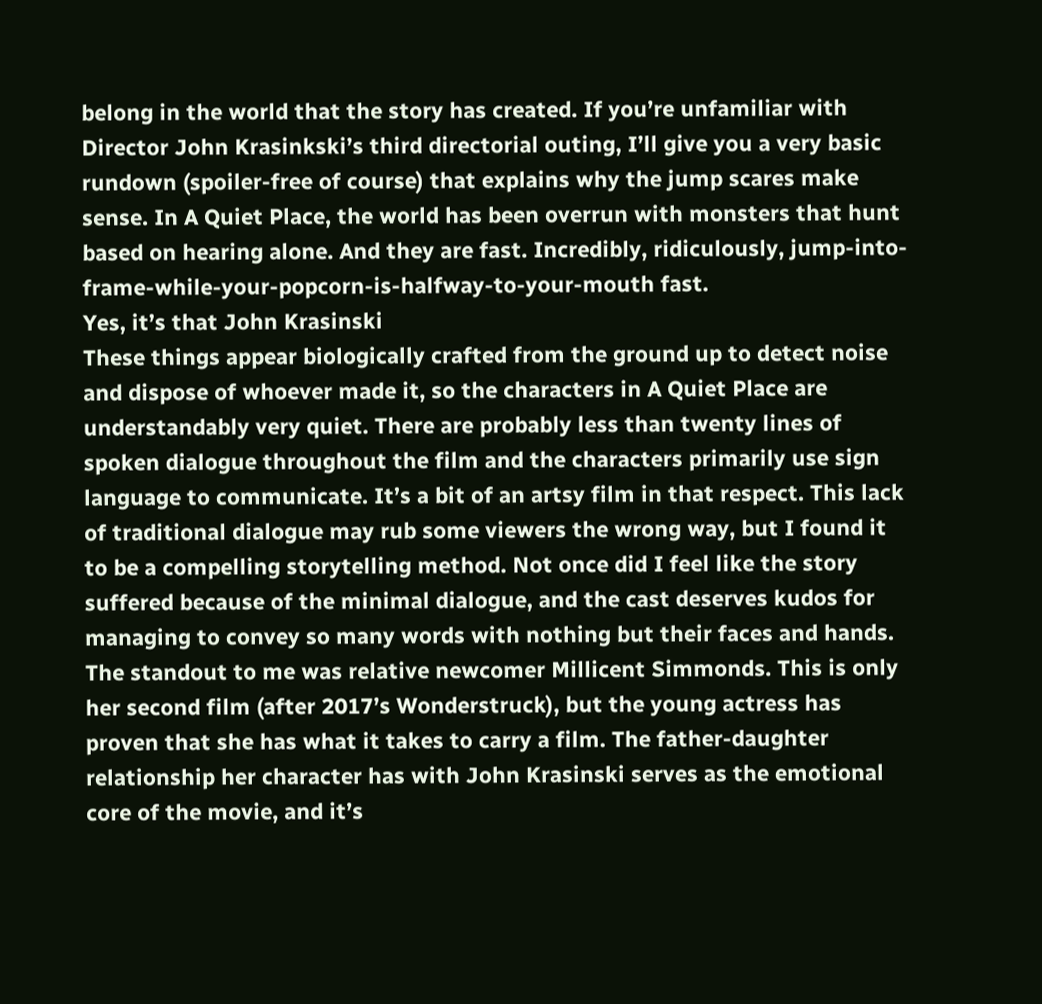belong in the world that the story has created. If you’re unfamiliar with Director John Krasinkski’s third directorial outing, I’ll give you a very basic rundown (spoiler-free of course) that explains why the jump scares make sense. In A Quiet Place, the world has been overrun with monsters that hunt based on hearing alone. And they are fast. Incredibly, ridiculously, jump-into-frame-while-your-popcorn-is-halfway-to-your-mouth fast.
Yes, it’s that John Krasinski
These things appear biologically crafted from the ground up to detect noise and dispose of whoever made it, so the characters in A Quiet Place are understandably very quiet. There are probably less than twenty lines of spoken dialogue throughout the film and the characters primarily use sign language to communicate. It’s a bit of an artsy film in that respect. This lack of traditional dialogue may rub some viewers the wrong way, but I found it to be a compelling storytelling method. Not once did I feel like the story suffered because of the minimal dialogue, and the cast deserves kudos for managing to convey so many words with nothing but their faces and hands.
The standout to me was relative newcomer Millicent Simmonds. This is only her second film (after 2017’s Wonderstruck), but the young actress has proven that she has what it takes to carry a film. The father-daughter relationship her character has with John Krasinski serves as the emotional core of the movie, and it’s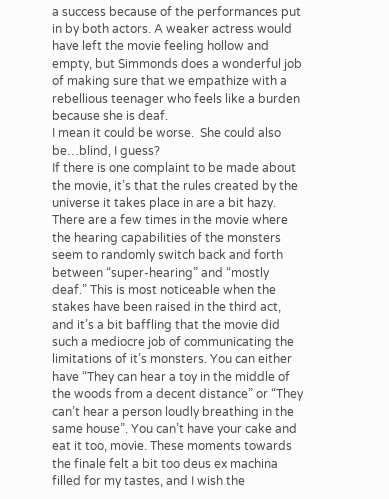a success because of the performances put in by both actors. A weaker actress would have left the movie feeling hollow and empty, but Simmonds does a wonderful job of making sure that we empathize with a rebellious teenager who feels like a burden because she is deaf.
I mean it could be worse.  She could also be…blind, I guess?
If there is one complaint to be made about the movie, it’s that the rules created by the universe it takes place in are a bit hazy. There are a few times in the movie where the hearing capabilities of the monsters seem to randomly switch back and forth between “super-hearing” and “mostly deaf.” This is most noticeable when the stakes have been raised in the third act, and it’s a bit baffling that the movie did such a mediocre job of communicating the limitations of it’s monsters. You can either have “They can hear a toy in the middle of the woods from a decent distance” or “They can’t hear a person loudly breathing in the same house”. You can’t have your cake and eat it too, movie. These moments towards the finale felt a bit too deus ex machina filled for my tastes, and I wish the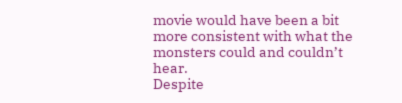movie would have been a bit more consistent with what the monsters could and couldn’t hear.
Despite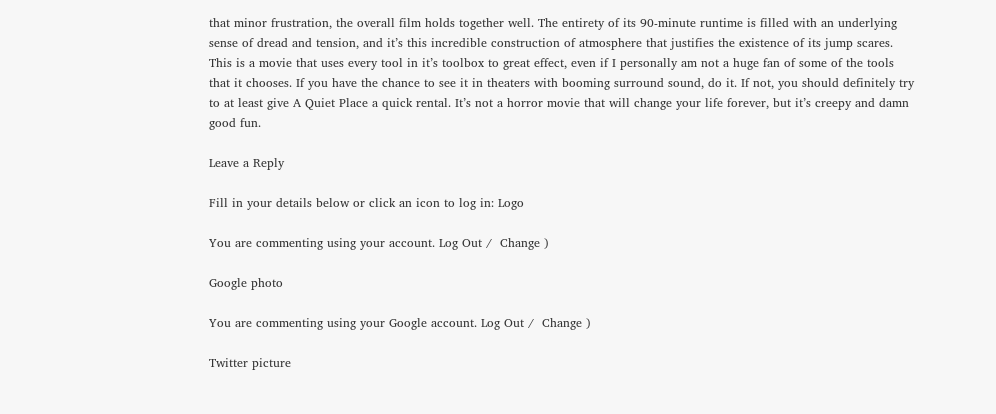that minor frustration, the overall film holds together well. The entirety of its 90-minute runtime is filled with an underlying sense of dread and tension, and it’s this incredible construction of atmosphere that justifies the existence of its jump scares. This is a movie that uses every tool in it’s toolbox to great effect, even if I personally am not a huge fan of some of the tools that it chooses. If you have the chance to see it in theaters with booming surround sound, do it. If not, you should definitely try to at least give A Quiet Place a quick rental. It’s not a horror movie that will change your life forever, but it’s creepy and damn good fun.

Leave a Reply

Fill in your details below or click an icon to log in: Logo

You are commenting using your account. Log Out /  Change )

Google photo

You are commenting using your Google account. Log Out /  Change )

Twitter picture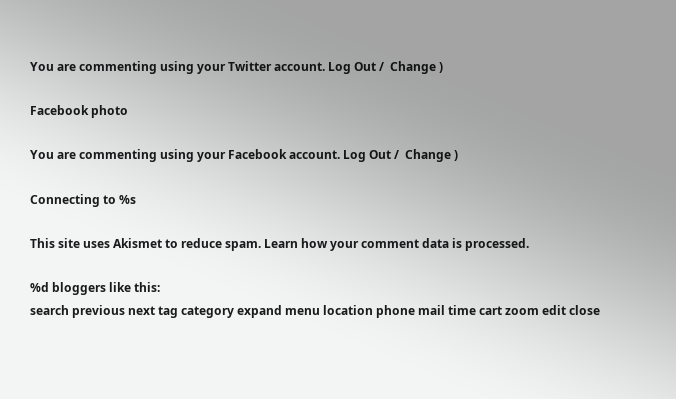You are commenting using your Twitter account. Log Out /  Change )

Facebook photo

You are commenting using your Facebook account. Log Out /  Change )

Connecting to %s

This site uses Akismet to reduce spam. Learn how your comment data is processed.

%d bloggers like this:
search previous next tag category expand menu location phone mail time cart zoom edit close